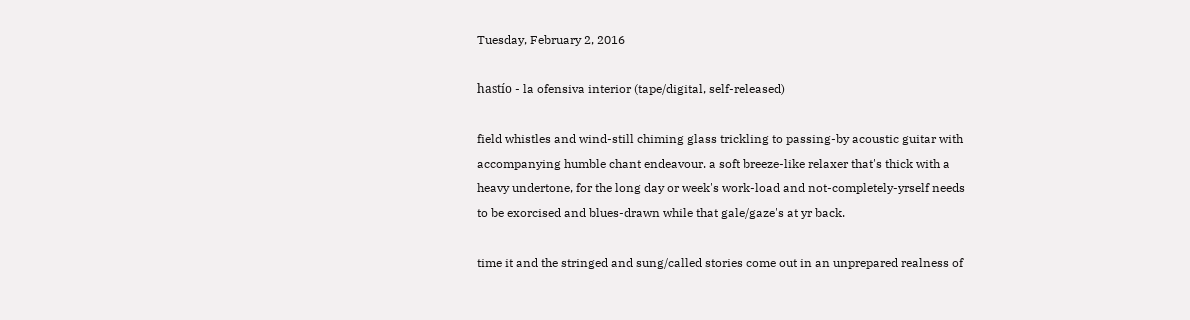Tuesday, February 2, 2016

hastío - la ofensiva interior (tape/digital, self-released)

field whistles and wind-still chiming glass trickling to passing-by acoustic guitar with accompanying humble chant endeavour. a soft breeze-like relaxer that's thick with a heavy undertone, for the long day or week's work-load and not-completely-yrself needs to be exorcised and blues-drawn while that gale/gaze's at yr back.

time it and the stringed and sung/called stories come out in an unprepared realness of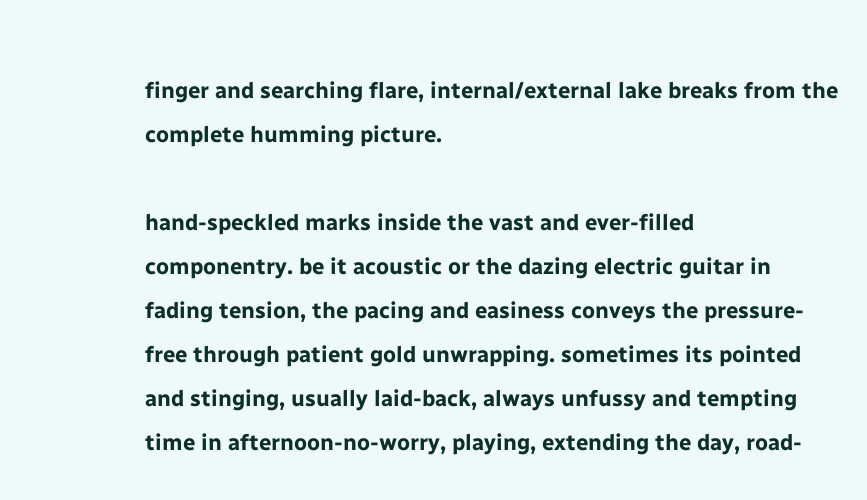finger and searching flare, internal/external lake breaks from the complete humming picture.

hand-speckled marks inside the vast and ever-filled componentry. be it acoustic or the dazing electric guitar in fading tension, the pacing and easiness conveys the pressure-free through patient gold unwrapping. sometimes its pointed and stinging, usually laid-back, always unfussy and tempting time in afternoon-no-worry, playing, extending the day, road-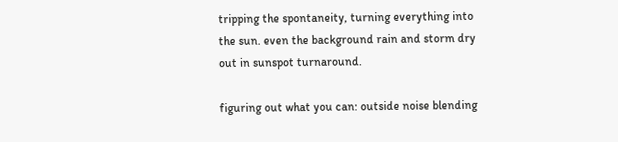tripping the spontaneity, turning everything into the sun. even the background rain and storm dry out in sunspot turnaround.

figuring out what you can: outside noise blending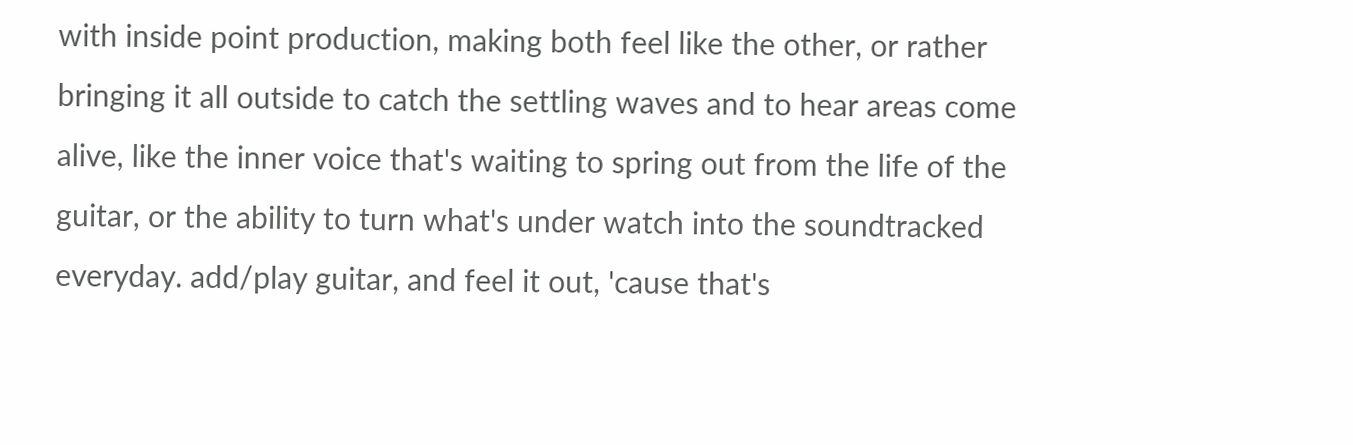with inside point production, making both feel like the other, or rather bringing it all outside to catch the settling waves and to hear areas come alive, like the inner voice that's waiting to spring out from the life of the guitar, or the ability to turn what's under watch into the soundtracked everyday. add/play guitar, and feel it out, 'cause that's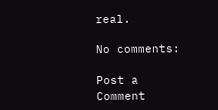real.

No comments:

Post a Comment